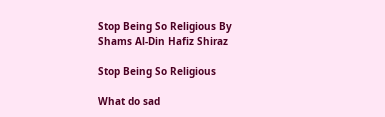Stop Being So Religious By Shams Al-Din Hafiz Shiraz

Stop Being So Religious

What do sad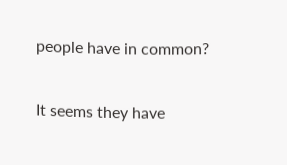people have in common?

It seems they have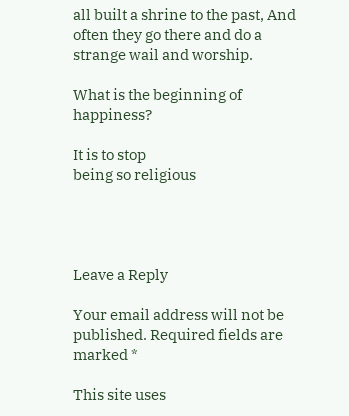all built a shrine to the past, And often they go there and do a strange wail and worship.

What is the beginning of happiness?

It is to stop
being so religious




Leave a Reply

Your email address will not be published. Required fields are marked *

This site uses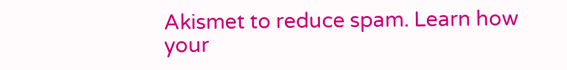Akismet to reduce spam. Learn how your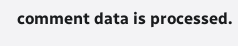comment data is processed.